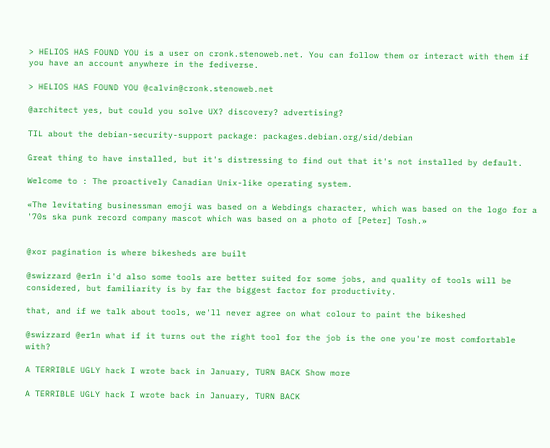> HELIOS HAS FOUND YOU is a user on cronk.stenoweb.net. You can follow them or interact with them if you have an account anywhere in the fediverse.

> HELIOS HAS FOUND YOU @calvin@cronk.stenoweb.net

@architect yes, but could you solve UX? discovery? advertising?

TIL about the debian-security-support package: packages.debian.org/sid/debian

Great thing to have installed, but it's distressing to find out that it's not installed by default.

Welcome to : The proactively Canadian Unix-like operating system.

«The levitating businessman emoji was based on a Webdings character, which was based on the logo for a '70s ska punk record company mascot which was based on a photo of [Peter] Tosh.»


@xor pagination is where bikesheds are built

@swizzard @er1n i'd also some tools are better suited for some jobs, and quality of tools will be considered, but familiarity is by far the biggest factor for productivity.

that, and if we talk about tools, we'll never agree on what colour to paint the bikeshed

@swizzard @er1n what if it turns out the right tool for the job is the one you're most comfortable with?

A TERRIBLE UGLY hack I wrote back in January, TURN BACK Show more

A TERRIBLE UGLY hack I wrote back in January, TURN BACK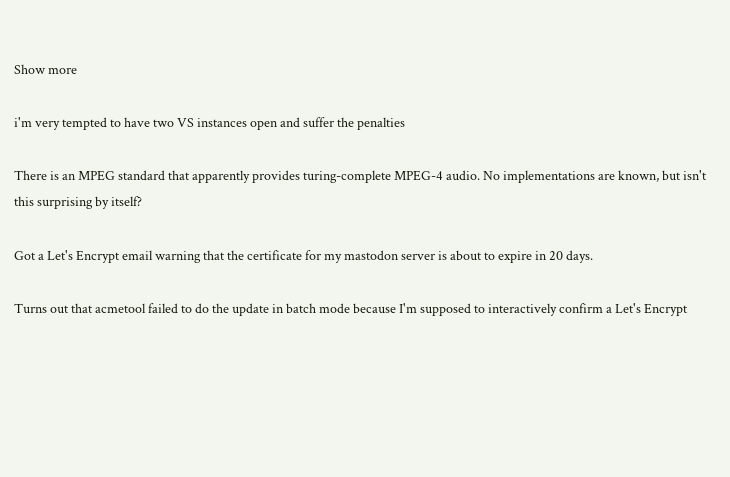Show more

i'm very tempted to have two VS instances open and suffer the penalties

There is an MPEG standard that apparently provides turing-complete MPEG-4 audio. No implementations are known, but isn't this surprising by itself?

Got a Let's Encrypt email warning that the certificate for my mastodon server is about to expire in 20 days.

Turns out that acmetool failed to do the update in batch mode because I'm supposed to interactively confirm a Let's Encrypt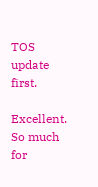TOS update first.

Excellent. So much for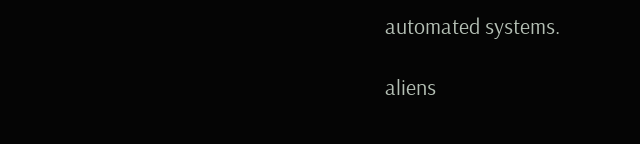automated systems.

aliens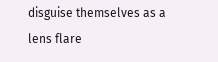disguise themselves as a lens flare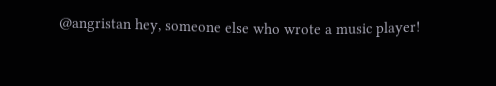@angristan hey, someone else who wrote a music player!